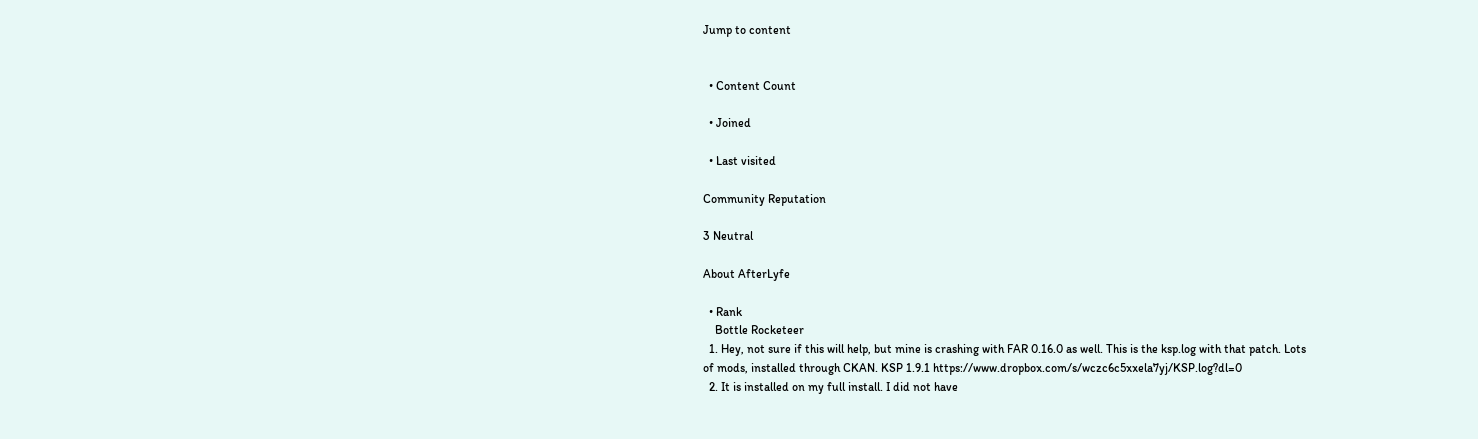Jump to content


  • Content Count

  • Joined

  • Last visited

Community Reputation

3 Neutral

About AfterLyfe

  • Rank
    Bottle Rocketeer
  1. Hey, not sure if this will help, but mine is crashing with FAR 0.16.0 as well. This is the ksp.log with that patch. Lots of mods, installed through CKAN. KSP 1.9.1 https://www.dropbox.com/s/wczc6c5xxela7yj/KSP.log?dl=0
  2. It is installed on my full install. I did not have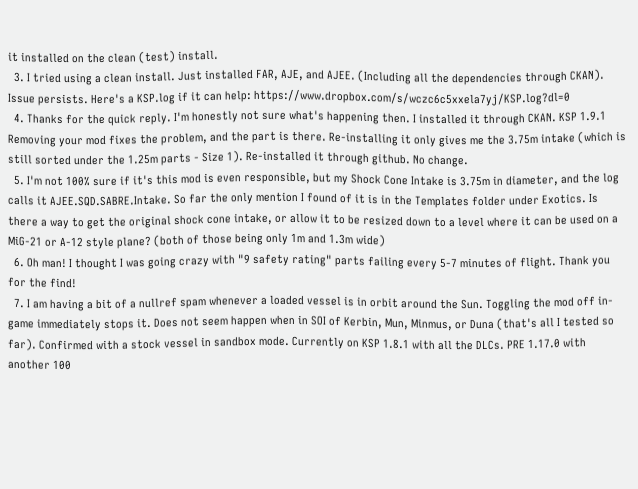it installed on the clean (test) install.
  3. I tried using a clean install. Just installed FAR, AJE, and AJEE. (Including all the dependencies through CKAN). Issue persists. Here's a KSP.log if it can help: https://www.dropbox.com/s/wczc6c5xxela7yj/KSP.log?dl=0
  4. Thanks for the quick reply. I'm honestly not sure what's happening then. I installed it through CKAN. KSP 1.9.1 Removing your mod fixes the problem, and the part is there. Re-installing it only gives me the 3.75m intake (which is still sorted under the 1.25m parts - Size 1). Re-installed it through github. No change.
  5. I'm not 100% sure if it's this mod is even responsible, but my Shock Cone Intake is 3.75m in diameter, and the log calls it AJEE.SQD.SABRE.Intake. So far the only mention I found of it is in the Templates folder under Exotics. Is there a way to get the original shock cone intake, or allow it to be resized down to a level where it can be used on a MiG-21 or A-12 style plane? (both of those being only 1m and 1.3m wide)
  6. Oh man! I thought I was going crazy with "9 safety rating" parts failing every 5-7 minutes of flight. Thank you for the find!
  7. I am having a bit of a nullref spam whenever a loaded vessel is in orbit around the Sun. Toggling the mod off in-game immediately stops it. Does not seem happen when in SOI of Kerbin, Mun, Minmus, or Duna (that's all I tested so far). Confirmed with a stock vessel in sandbox mode. Currently on KSP 1.8.1 with all the DLCs. PRE 1.17.0 with another 100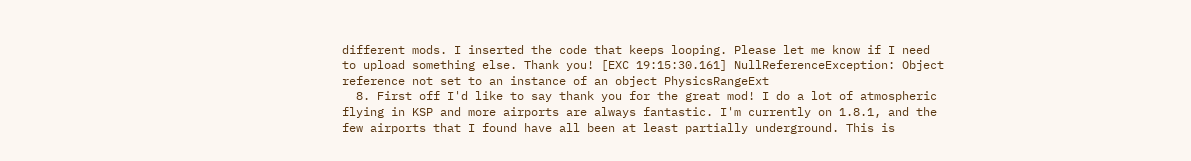different mods. I inserted the code that keeps looping. Please let me know if I need to upload something else. Thank you! [EXC 19:15:30.161] NullReferenceException: Object reference not set to an instance of an object PhysicsRangeExt
  8. First off I'd like to say thank you for the great mod! I do a lot of atmospheric flying in KSP and more airports are always fantastic. I'm currently on 1.8.1, and the few airports that I found have all been at least partially underground. This is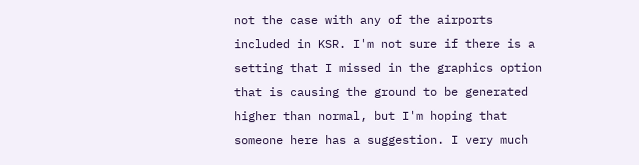not the case with any of the airports included in KSR. I'm not sure if there is a setting that I missed in the graphics option that is causing the ground to be generated higher than normal, but I'm hoping that someone here has a suggestion. I very much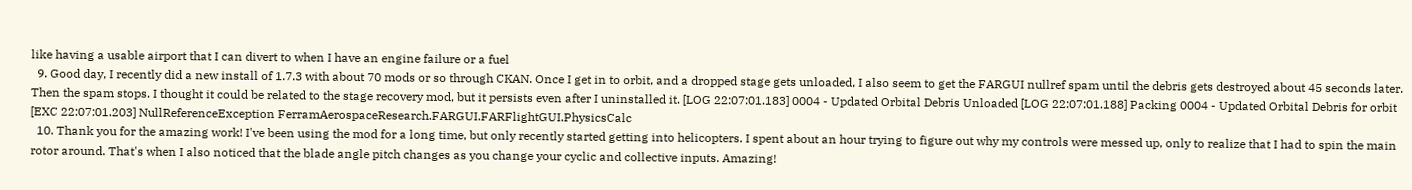like having a usable airport that I can divert to when I have an engine failure or a fuel
  9. Good day, I recently did a new install of 1.7.3 with about 70 mods or so through CKAN. Once I get in to orbit, and a dropped stage gets unloaded, I also seem to get the FARGUI nullref spam until the debris gets destroyed about 45 seconds later. Then the spam stops. I thought it could be related to the stage recovery mod, but it persists even after I uninstalled it. [LOG 22:07:01.183] 0004 - Updated Orbital Debris Unloaded [LOG 22:07:01.188] Packing 0004 - Updated Orbital Debris for orbit [EXC 22:07:01.203] NullReferenceException FerramAerospaceResearch.FARGUI.FARFlightGUI.PhysicsCalc
  10. Thank you for the amazing work! I've been using the mod for a long time, but only recently started getting into helicopters. I spent about an hour trying to figure out why my controls were messed up, only to realize that I had to spin the main rotor around. That's when I also noticed that the blade angle pitch changes as you change your cyclic and collective inputs. Amazing!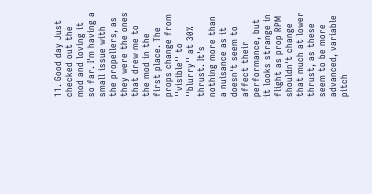11. Good day Just checked out the mod and loving it so far. I'm having a small issue with the propellers, as they were the ones that drew me to the mod in the first place. The props change from ''visible'' to ''blurry'' at 30% thrust. It's nothing more than a nuisance as it doesn't seem to affect their performance, but it looks strange in flight as prop RPM shouldn't change that much at lower thrust, as these seem to be more advanced, variable pitch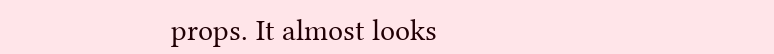props. It almost looks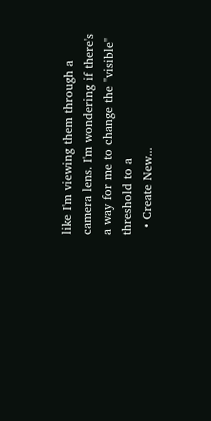like I'm viewing them through a camera lens. I'm wondering if there's a way for me to change the "visible" threshold to a
  • Create New...